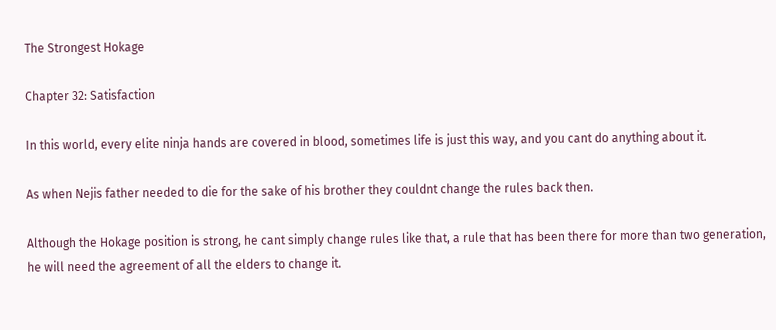The Strongest Hokage

Chapter 32: Satisfaction

In this world, every elite ninja hands are covered in blood, sometimes life is just this way, and you cant do anything about it.

As when Nejis father needed to die for the sake of his brother they couldnt change the rules back then.

Although the Hokage position is strong, he cant simply change rules like that, a rule that has been there for more than two generation, he will need the agreement of all the elders to change it.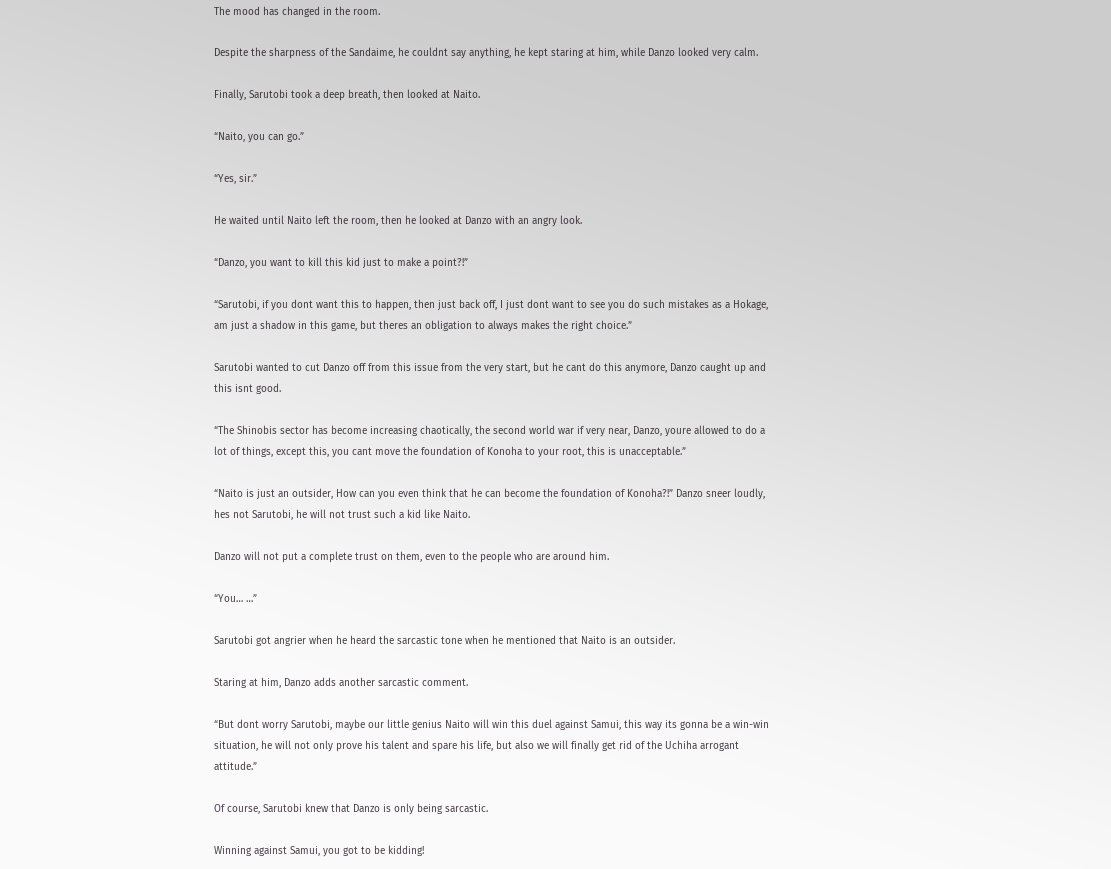The mood has changed in the room.

Despite the sharpness of the Sandaime, he couldnt say anything, he kept staring at him, while Danzo looked very calm.

Finally, Sarutobi took a deep breath, then looked at Naito.

“Naito, you can go.”

“Yes, sir.”

He waited until Naito left the room, then he looked at Danzo with an angry look.

“Danzo, you want to kill this kid just to make a point?!”

“Sarutobi, if you dont want this to happen, then just back off, I just dont want to see you do such mistakes as a Hokage, am just a shadow in this game, but theres an obligation to always makes the right choice.”

Sarutobi wanted to cut Danzo off from this issue from the very start, but he cant do this anymore, Danzo caught up and this isnt good.

“The Shinobis sector has become increasing chaotically, the second world war if very near, Danzo, youre allowed to do a lot of things, except this, you cant move the foundation of Konoha to your root, this is unacceptable.”

“Naito is just an outsider, How can you even think that he can become the foundation of Konoha?!” Danzo sneer loudly, hes not Sarutobi, he will not trust such a kid like Naito.

Danzo will not put a complete trust on them, even to the people who are around him.

“You… …”

Sarutobi got angrier when he heard the sarcastic tone when he mentioned that Naito is an outsider.

Staring at him, Danzo adds another sarcastic comment.

“But dont worry Sarutobi, maybe our little genius Naito will win this duel against Samui, this way its gonna be a win-win situation, he will not only prove his talent and spare his life, but also we will finally get rid of the Uchiha arrogant attitude.”

Of course, Sarutobi knew that Danzo is only being sarcastic.

Winning against Samui, you got to be kidding!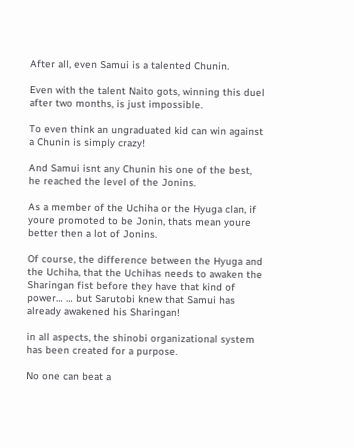After all, even Samui is a talented Chunin.

Even with the talent Naito gots, winning this duel after two months, is just impossible.

To even think an ungraduated kid can win against a Chunin is simply crazy!

And Samui isnt any Chunin his one of the best, he reached the level of the Jonins.

As a member of the Uchiha or the Hyuga clan, if youre promoted to be Jonin, thats mean youre better then a lot of Jonins.

Of course, the difference between the Hyuga and the Uchiha, that the Uchihas needs to awaken the Sharingan fist before they have that kind of power… … but Sarutobi knew that Samui has already awakened his Sharingan!

in all aspects, the shinobi organizational system has been created for a purpose.

No one can beat a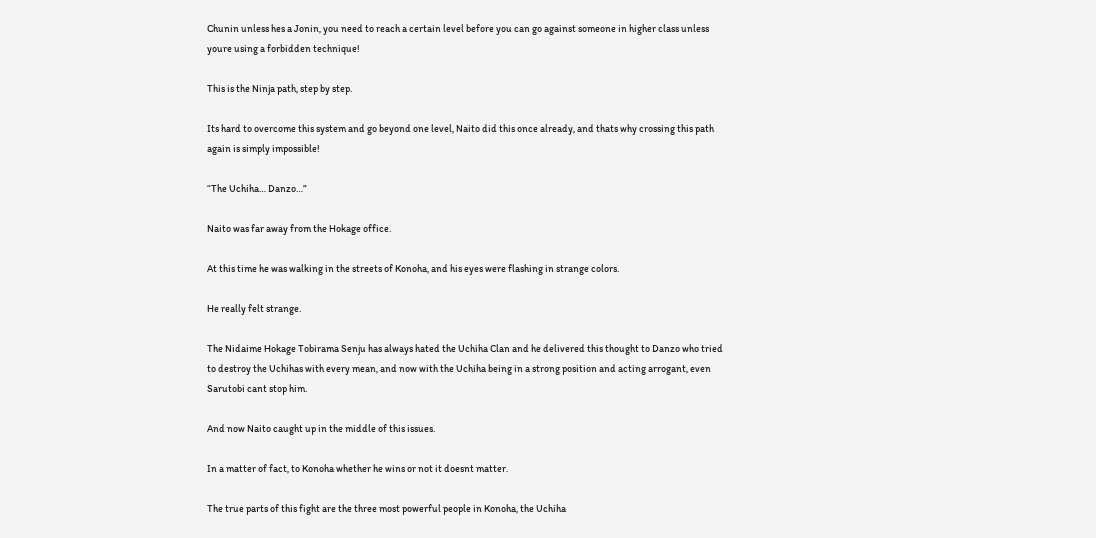Chunin unless hes a Jonin, you need to reach a certain level before you can go against someone in higher class unless youre using a forbidden technique!

This is the Ninja path, step by step.

Its hard to overcome this system and go beyond one level, Naito did this once already, and thats why crossing this path again is simply impossible!

“The Uchiha… Danzo…”

Naito was far away from the Hokage office.

At this time he was walking in the streets of Konoha, and his eyes were flashing in strange colors.

He really felt strange.

The Nidaime Hokage Tobirama Senju has always hated the Uchiha Clan and he delivered this thought to Danzo who tried to destroy the Uchihas with every mean, and now with the Uchiha being in a strong position and acting arrogant, even Sarutobi cant stop him.

And now Naito caught up in the middle of this issues.

In a matter of fact, to Konoha whether he wins or not it doesnt matter.

The true parts of this fight are the three most powerful people in Konoha, the Uchiha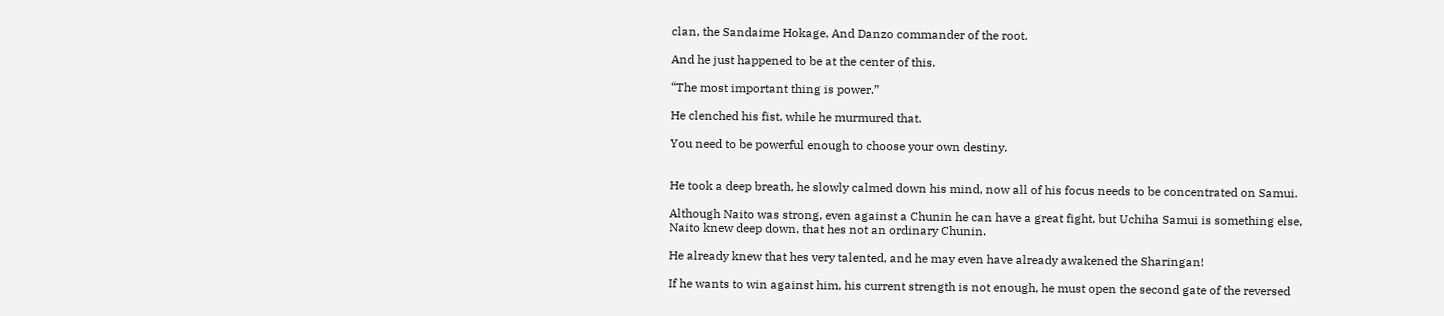clan, the Sandaime Hokage, And Danzo commander of the root.

And he just happened to be at the center of this.

“The most important thing is power.”

He clenched his fist, while he murmured that.

You need to be powerful enough to choose your own destiny.


He took a deep breath, he slowly calmed down his mind, now all of his focus needs to be concentrated on Samui.

Although Naito was strong, even against a Chunin he can have a great fight, but Uchiha Samui is something else, Naito knew deep down, that hes not an ordinary Chunin.

He already knew that hes very talented, and he may even have already awakened the Sharingan!

If he wants to win against him, his current strength is not enough, he must open the second gate of the reversed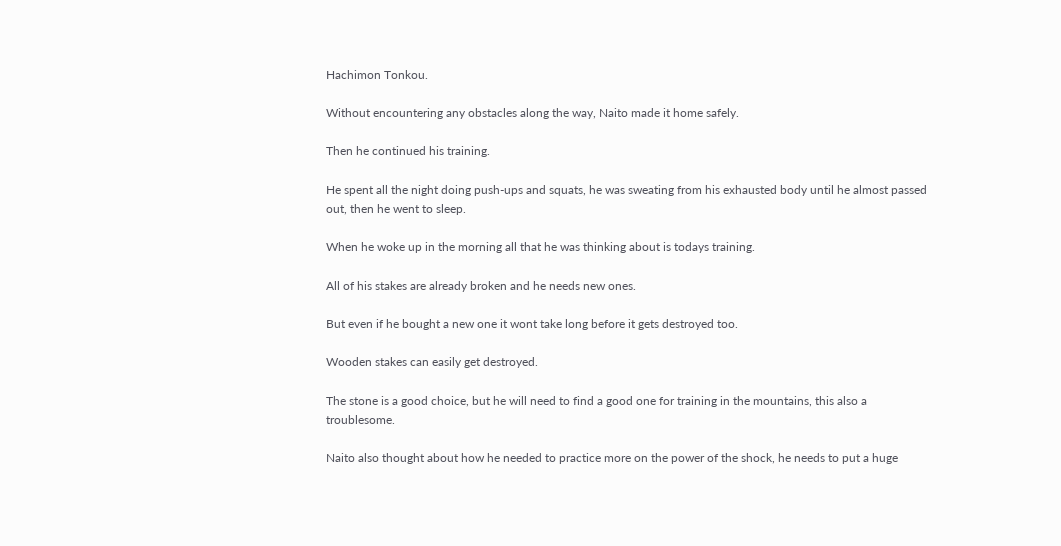Hachimon Tonkou.

Without encountering any obstacles along the way, Naito made it home safely.

Then he continued his training.

He spent all the night doing push-ups and squats, he was sweating from his exhausted body until he almost passed out, then he went to sleep.

When he woke up in the morning all that he was thinking about is todays training.

All of his stakes are already broken and he needs new ones.

But even if he bought a new one it wont take long before it gets destroyed too.

Wooden stakes can easily get destroyed.

The stone is a good choice, but he will need to find a good one for training in the mountains, this also a troublesome.

Naito also thought about how he needed to practice more on the power of the shock, he needs to put a huge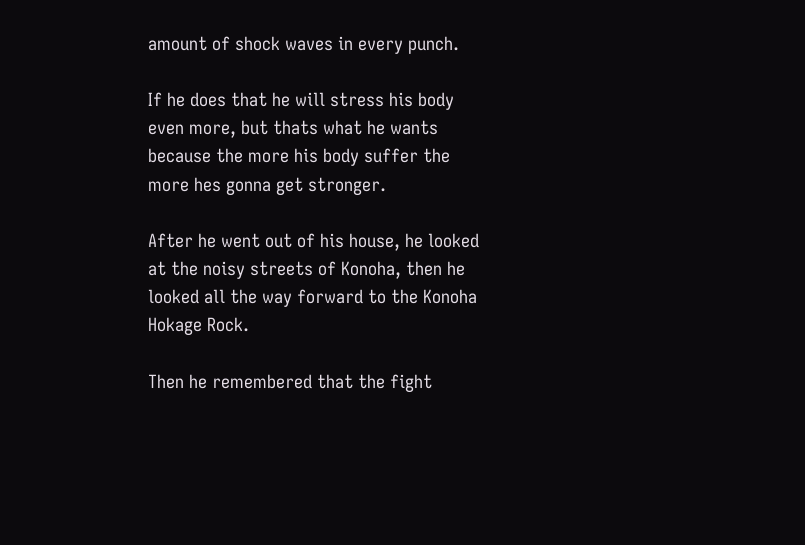amount of shock waves in every punch.

If he does that he will stress his body even more, but thats what he wants because the more his body suffer the more hes gonna get stronger.

After he went out of his house, he looked at the noisy streets of Konoha, then he looked all the way forward to the Konoha Hokage Rock.

Then he remembered that the fight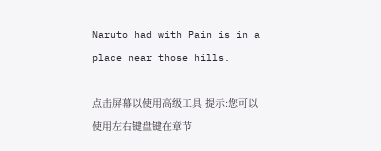Naruto had with Pain is in a place near those hills.

点击屏幕以使用高级工具 提示:您可以使用左右键盘键在章节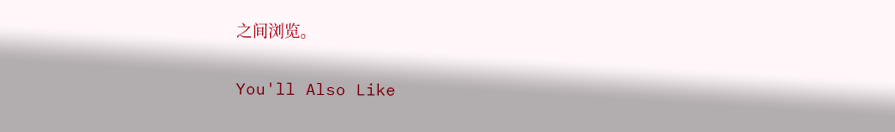之间浏览。

You'll Also Like